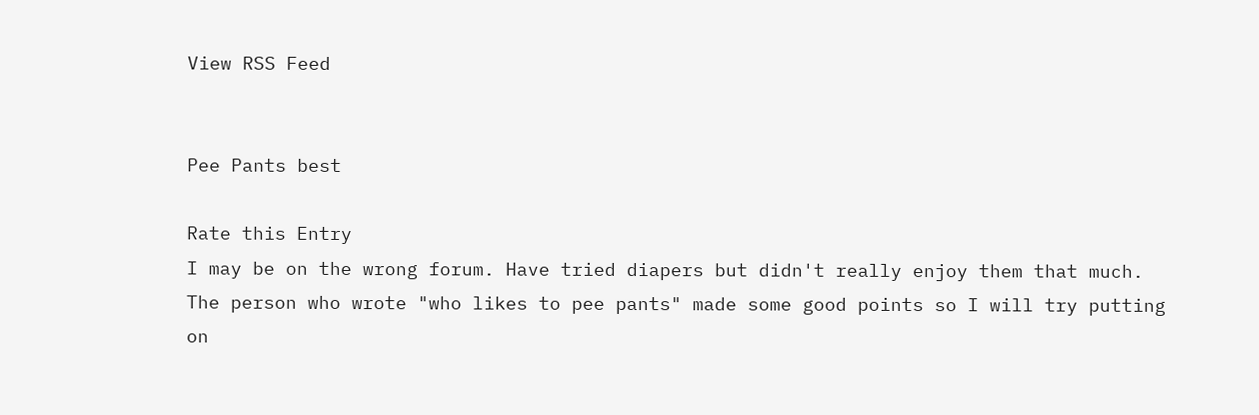View RSS Feed


Pee Pants best

Rate this Entry
I may be on the wrong forum. Have tried diapers but didn't really enjoy them that much. The person who wrote "who likes to pee pants" made some good points so I will try putting on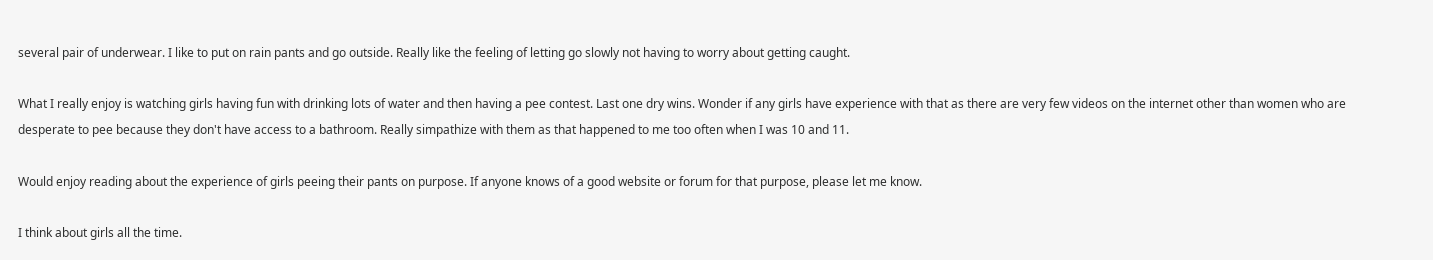several pair of underwear. I like to put on rain pants and go outside. Really like the feeling of letting go slowly not having to worry about getting caught.

What I really enjoy is watching girls having fun with drinking lots of water and then having a pee contest. Last one dry wins. Wonder if any girls have experience with that as there are very few videos on the internet other than women who are desperate to pee because they don't have access to a bathroom. Really simpathize with them as that happened to me too often when I was 10 and 11.

Would enjoy reading about the experience of girls peeing their pants on purpose. If anyone knows of a good website or forum for that purpose, please let me know.

I think about girls all the time.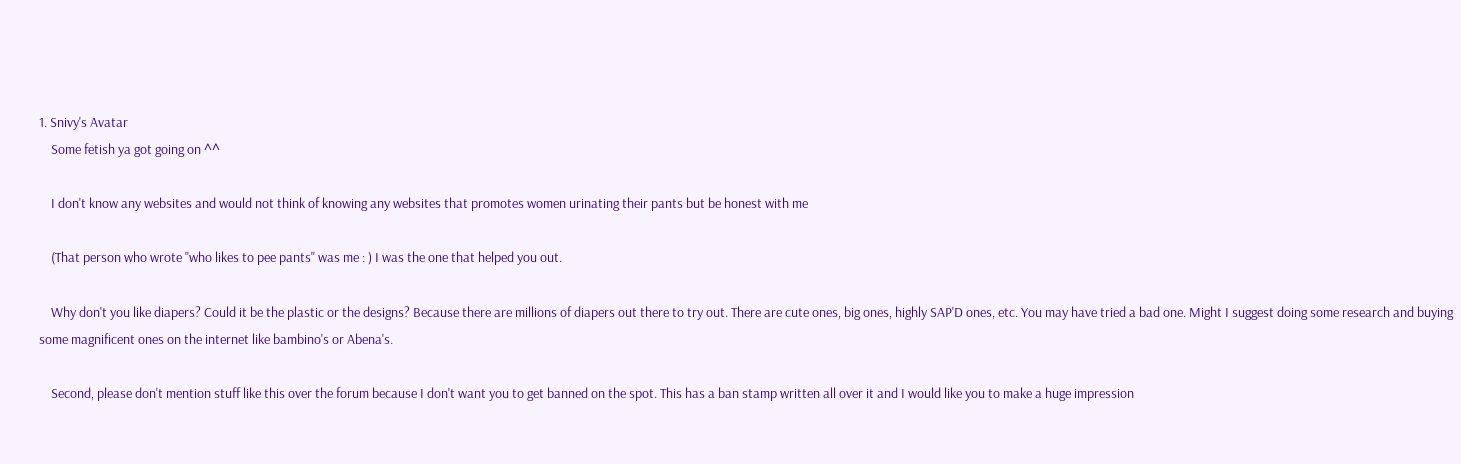1. Snivy's Avatar
    Some fetish ya got going on ^^

    I don't know any websites and would not think of knowing any websites that promotes women urinating their pants but be honest with me

    (That person who wrote "who likes to pee pants" was me : ) I was the one that helped you out.

    Why don't you like diapers? Could it be the plastic or the designs? Because there are millions of diapers out there to try out. There are cute ones, big ones, highly SAP'D ones, etc. You may have tried a bad one. Might I suggest doing some research and buying some magnificent ones on the internet like bambino's or Abena's.

    Second, please don't mention stuff like this over the forum because I don't want you to get banned on the spot. This has a ban stamp written all over it and I would like you to make a huge impression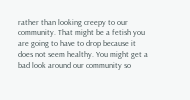rather than looking creepy to our community. That might be a fetish you are going to have to drop because it does not seem healthy. You might get a bad look around our community so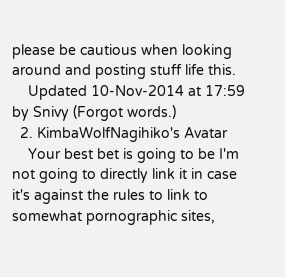please be cautious when looking around and posting stuff life this.
    Updated 10-Nov-2014 at 17:59 by Snivy (Forgot words.)
  2. KimbaWolfNagihiko's Avatar
    Your best bet is going to be I'm not going to directly link it in case it's against the rules to link to somewhat pornographic sites,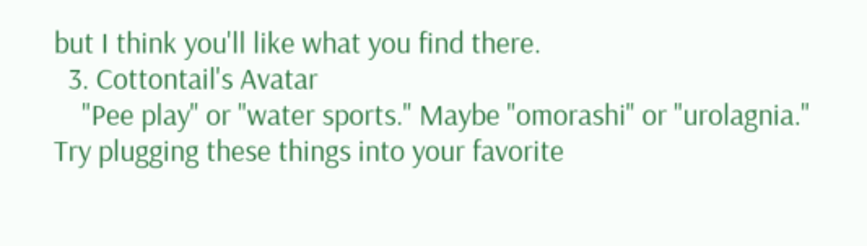but I think you'll like what you find there.
  3. Cottontail's Avatar
    "Pee play" or "water sports." Maybe "omorashi" or "urolagnia." Try plugging these things into your favorite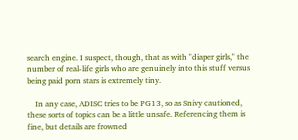search engine. I suspect, though, that as with "diaper girls," the number of real-life girls who are genuinely into this stuff versus being paid porn stars is extremely tiny.

    In any case, ADISC tries to be PG13, so as Snivy cautioned, these sorts of topics can be a little unsafe. Referencing them is fine, but details are frowned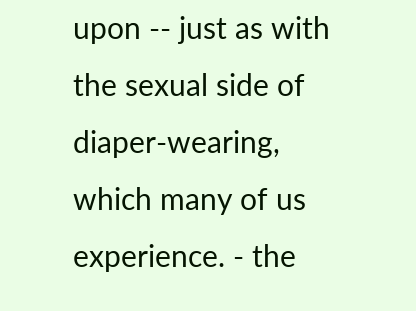upon -- just as with the sexual side of diaper-wearing, which many of us experience. - the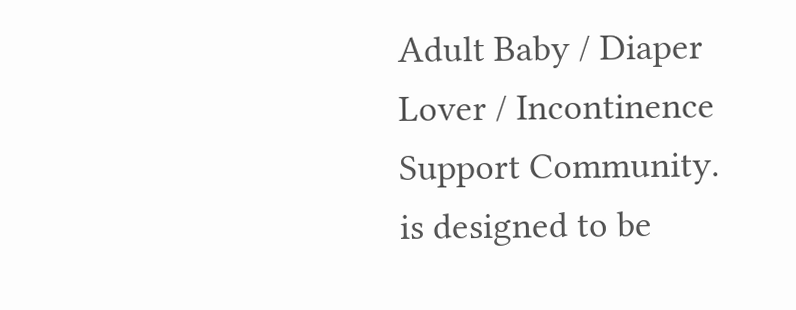Adult Baby / Diaper Lover / Incontinence Support Community. is designed to be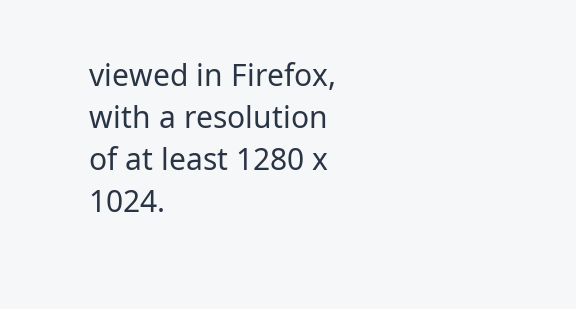viewed in Firefox, with a resolution of at least 1280 x 1024.